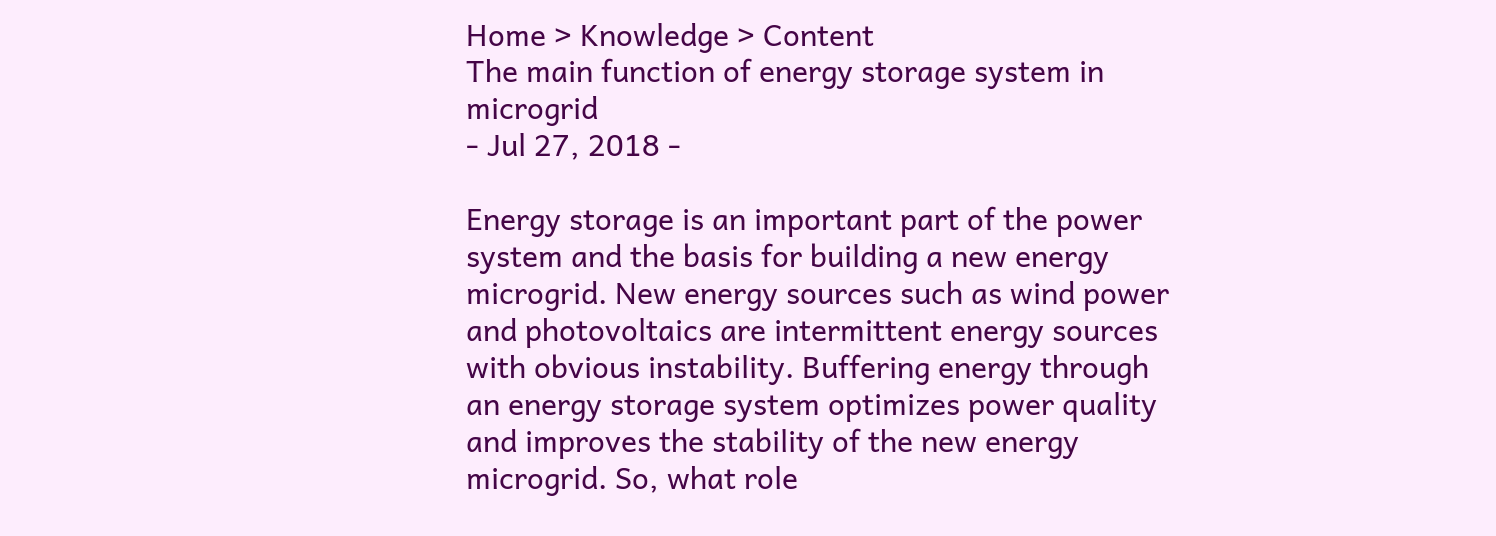Home > Knowledge > Content
The main function of energy storage system in microgrid
- Jul 27, 2018 -

Energy storage is an important part of the power system and the basis for building a new energy microgrid. New energy sources such as wind power and photovoltaics are intermittent energy sources with obvious instability. Buffering energy through an energy storage system optimizes power quality and improves the stability of the new energy microgrid. So, what role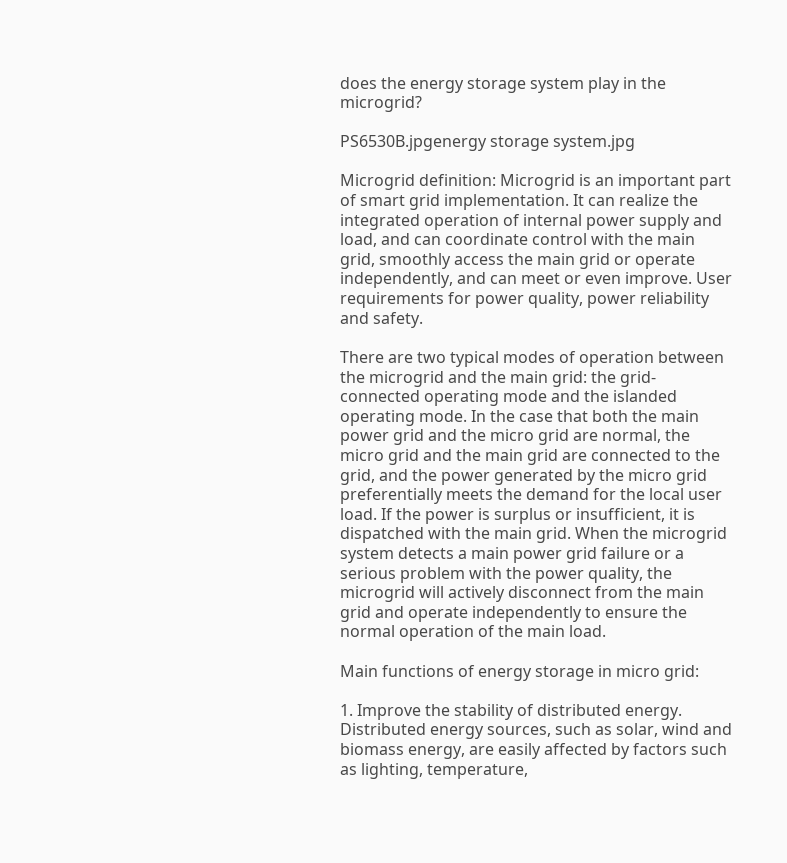does the energy storage system play in the microgrid?

PS6530B.jpgenergy storage system.jpg

Microgrid definition: Microgrid is an important part of smart grid implementation. It can realize the integrated operation of internal power supply and load, and can coordinate control with the main grid, smoothly access the main grid or operate independently, and can meet or even improve. User requirements for power quality, power reliability and safety.

There are two typical modes of operation between the microgrid and the main grid: the grid-connected operating mode and the islanded operating mode. In the case that both the main power grid and the micro grid are normal, the micro grid and the main grid are connected to the grid, and the power generated by the micro grid preferentially meets the demand for the local user load. If the power is surplus or insufficient, it is dispatched with the main grid. When the microgrid system detects a main power grid failure or a serious problem with the power quality, the microgrid will actively disconnect from the main grid and operate independently to ensure the normal operation of the main load.

Main functions of energy storage in micro grid:

1. Improve the stability of distributed energy. Distributed energy sources, such as solar, wind and biomass energy, are easily affected by factors such as lighting, temperature,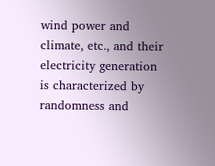wind power and climate, etc., and their electricity generation is characterized by randomness and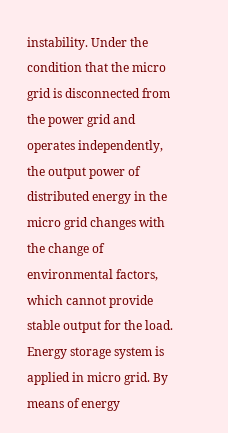instability. Under the condition that the micro grid is disconnected from the power grid and operates independently, the output power of distributed energy in the micro grid changes with the change of environmental factors, which cannot provide stable output for the load. Energy storage system is applied in micro grid. By means of energy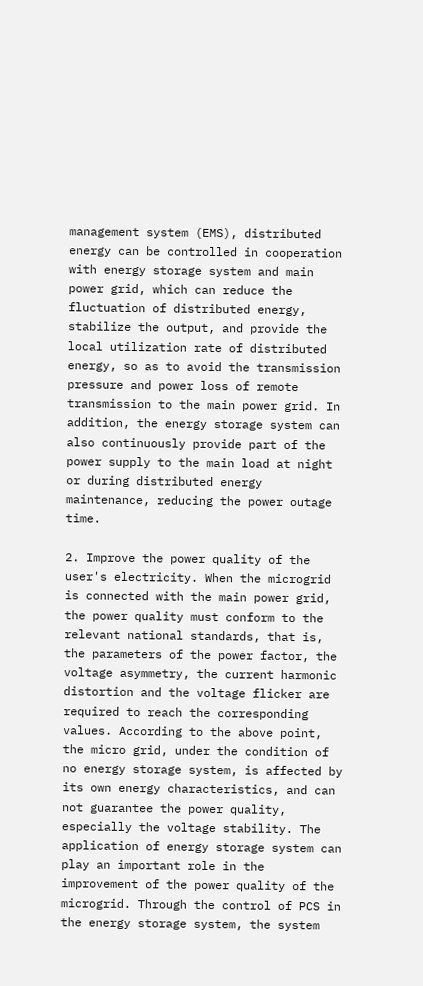management system (EMS), distributed energy can be controlled in cooperation with energy storage system and main power grid, which can reduce the fluctuation of distributed energy, stabilize the output, and provide the local utilization rate of distributed energy, so as to avoid the transmission pressure and power loss of remote transmission to the main power grid. In addition, the energy storage system can also continuously provide part of the power supply to the main load at night or during distributed energy maintenance, reducing the power outage time.

2. Improve the power quality of the user's electricity. When the microgrid is connected with the main power grid, the power quality must conform to the relevant national standards, that is, the parameters of the power factor, the voltage asymmetry, the current harmonic distortion and the voltage flicker are required to reach the corresponding values. According to the above point, the micro grid, under the condition of no energy storage system, is affected by its own energy characteristics, and can not guarantee the power quality, especially the voltage stability. The application of energy storage system can play an important role in the improvement of the power quality of the microgrid. Through the control of PCS in the energy storage system, the system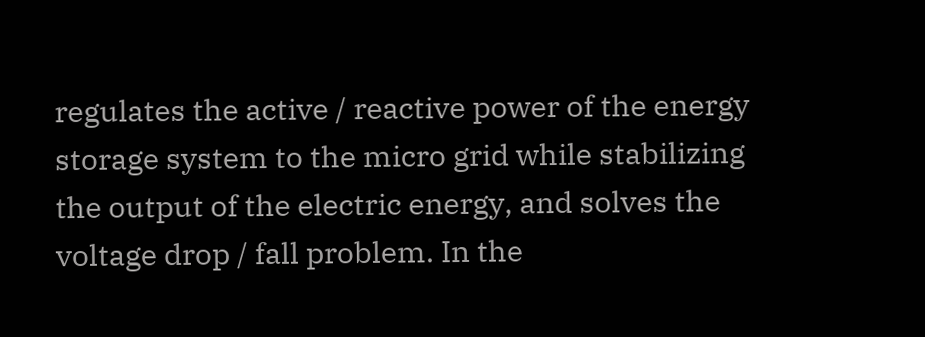regulates the active / reactive power of the energy storage system to the micro grid while stabilizing the output of the electric energy, and solves the voltage drop / fall problem. In the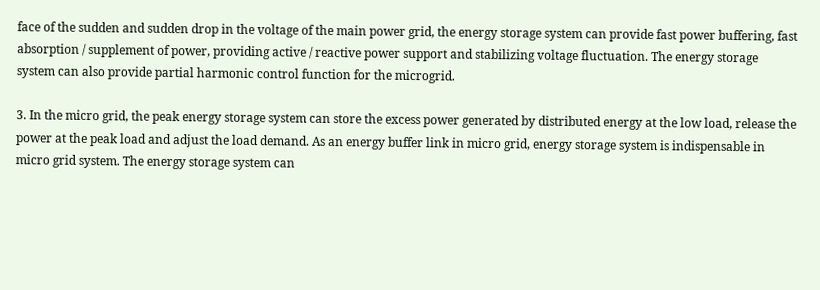face of the sudden and sudden drop in the voltage of the main power grid, the energy storage system can provide fast power buffering, fast absorption / supplement of power, providing active / reactive power support and stabilizing voltage fluctuation. The energy storage system can also provide partial harmonic control function for the microgrid.

3. In the micro grid, the peak energy storage system can store the excess power generated by distributed energy at the low load, release the power at the peak load and adjust the load demand. As an energy buffer link in micro grid, energy storage system is indispensable in micro grid system. The energy storage system can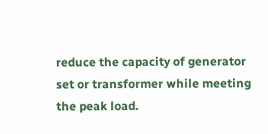reduce the capacity of generator set or transformer while meeting the peak load.